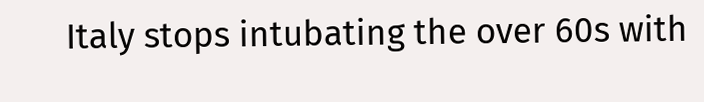Italy stops intubating the over 60s with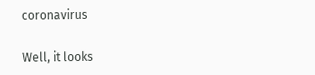coronavirus

Well, it looks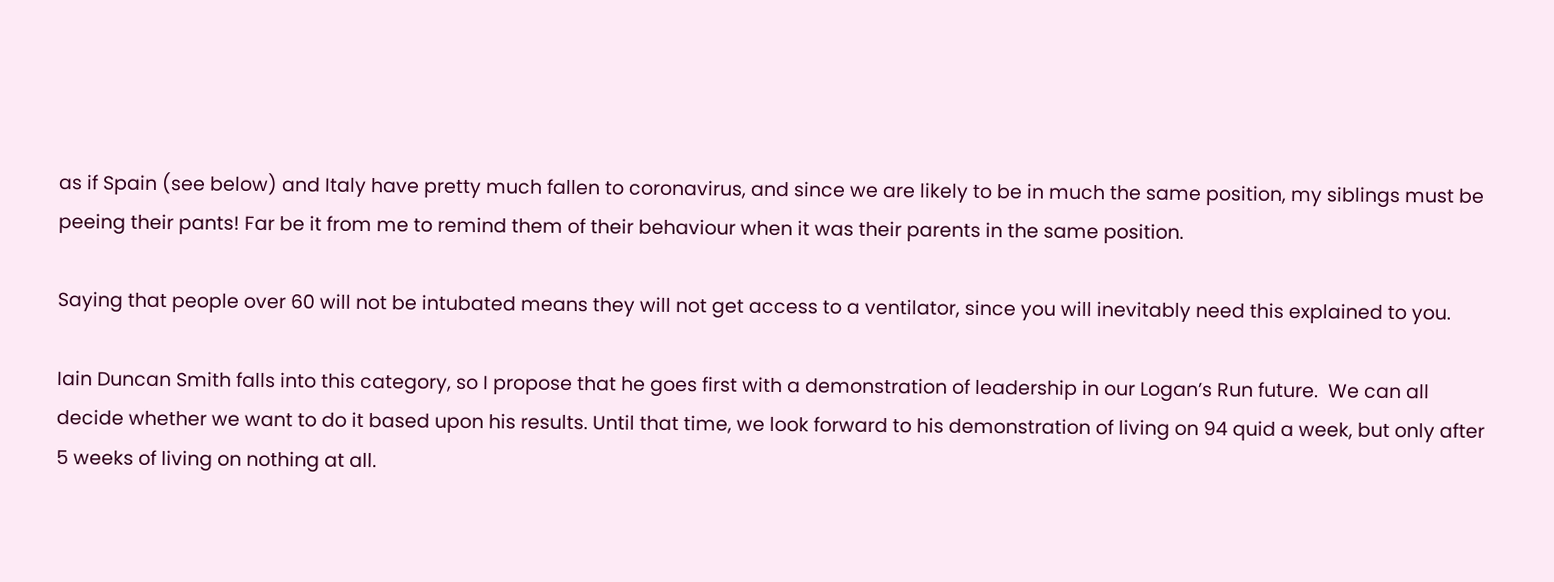as if Spain (see below) and Italy have pretty much fallen to coronavirus, and since we are likely to be in much the same position, my siblings must be peeing their pants! Far be it from me to remind them of their behaviour when it was their parents in the same position.

Saying that people over 60 will not be intubated means they will not get access to a ventilator, since you will inevitably need this explained to you.

Iain Duncan Smith falls into this category, so I propose that he goes first with a demonstration of leadership in our Logan’s Run future.  We can all decide whether we want to do it based upon his results. Until that time, we look forward to his demonstration of living on 94 quid a week, but only after 5 weeks of living on nothing at all.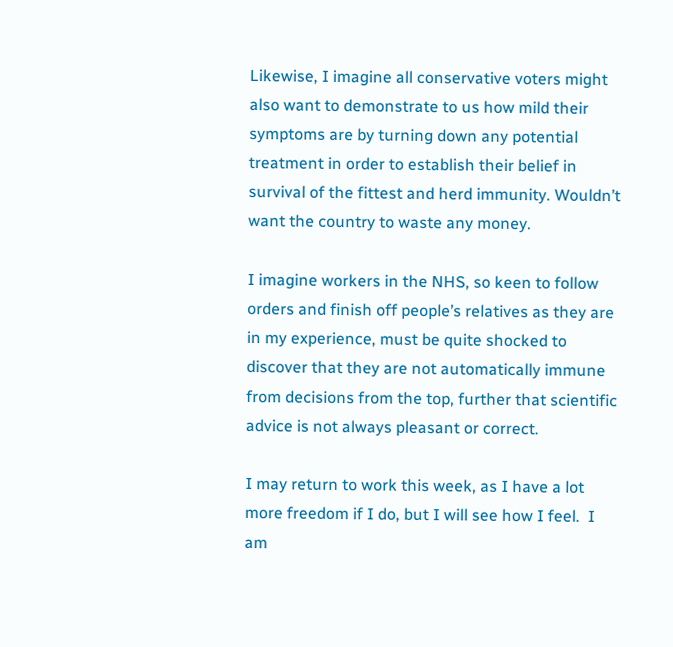Likewise, I imagine all conservative voters might also want to demonstrate to us how mild their symptoms are by turning down any potential treatment in order to establish their belief in survival of the fittest and herd immunity. Wouldn’t want the country to waste any money.

I imagine workers in the NHS, so keen to follow orders and finish off people’s relatives as they are in my experience, must be quite shocked to discover that they are not automatically immune from decisions from the top, further that scientific advice is not always pleasant or correct.

I may return to work this week, as I have a lot more freedom if I do, but I will see how I feel.  I am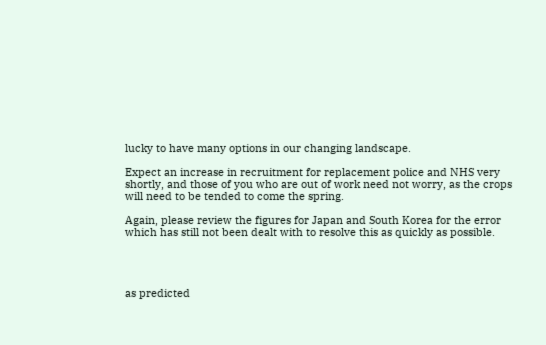lucky to have many options in our changing landscape.

Expect an increase in recruitment for replacement police and NHS very shortly, and those of you who are out of work need not worry, as the crops will need to be tended to come the spring.

Again, please review the figures for Japan and South Korea for the error which has still not been dealt with to resolve this as quickly as possible.




as predicted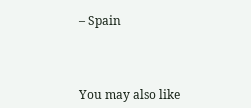– Spain



You may also like